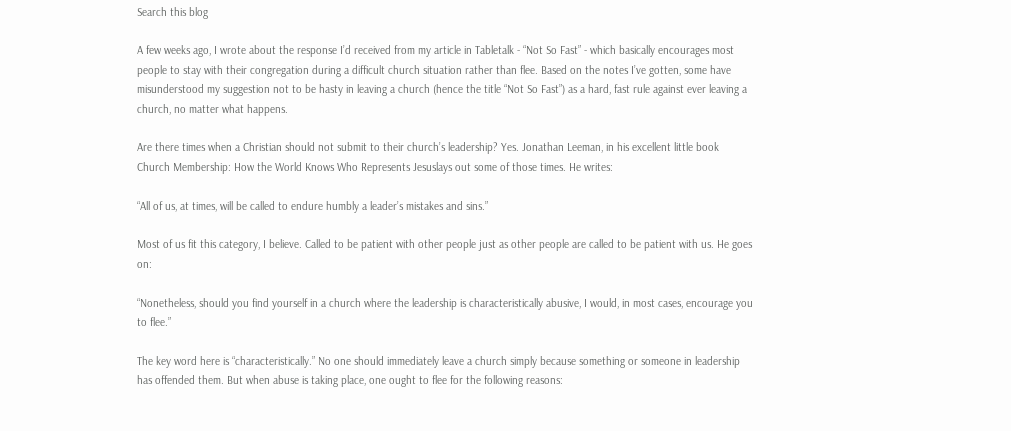Search this blog

A few weeks ago, I wrote about the response I’d received from my article in Tabletalk - “Not So Fast” - which basically encourages most people to stay with their congregation during a difficult church situation rather than flee. Based on the notes I’ve gotten, some have misunderstood my suggestion not to be hasty in leaving a church (hence the title “Not So Fast”) as a hard, fast rule against ever leaving a church, no matter what happens.

Are there times when a Christian should not submit to their church’s leadership? Yes. Jonathan Leeman, in his excellent little book Church Membership: How the World Knows Who Represents Jesuslays out some of those times. He writes:

“All of us, at times, will be called to endure humbly a leader’s mistakes and sins.”

Most of us fit this category, I believe. Called to be patient with other people just as other people are called to be patient with us. He goes on:

“Nonetheless, should you find yourself in a church where the leadership is characteristically abusive, I would, in most cases, encourage you to flee.”

The key word here is “characteristically.” No one should immediately leave a church simply because something or someone in leadership has offended them. But when abuse is taking place, one ought to flee for the following reasons: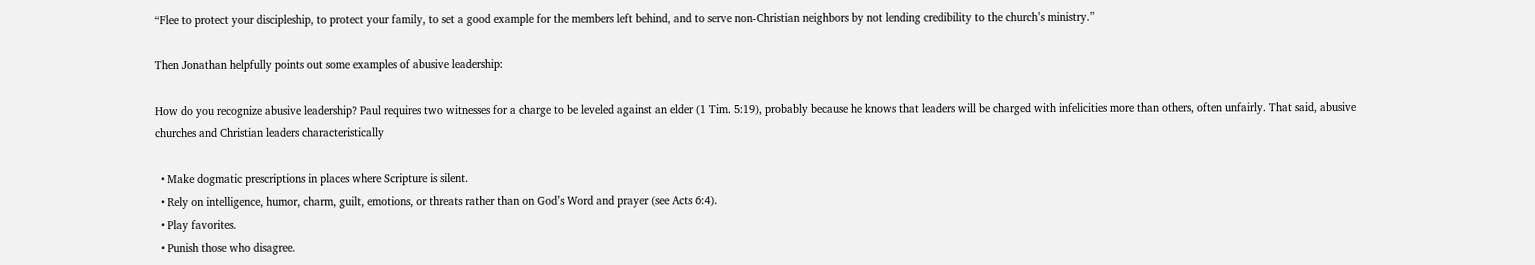“Flee to protect your discipleship, to protect your family, to set a good example for the members left behind, and to serve non-Christian neighbors by not lending credibility to the church’s ministry.”

Then Jonathan helpfully points out some examples of abusive leadership:

How do you recognize abusive leadership? Paul requires two witnesses for a charge to be leveled against an elder (1 Tim. 5:19), probably because he knows that leaders will be charged with infelicities more than others, often unfairly. That said, abusive churches and Christian leaders characteristically

  • Make dogmatic prescriptions in places where Scripture is silent.
  • Rely on intelligence, humor, charm, guilt, emotions, or threats rather than on God’s Word and prayer (see Acts 6:4).
  • Play favorites.
  • Punish those who disagree.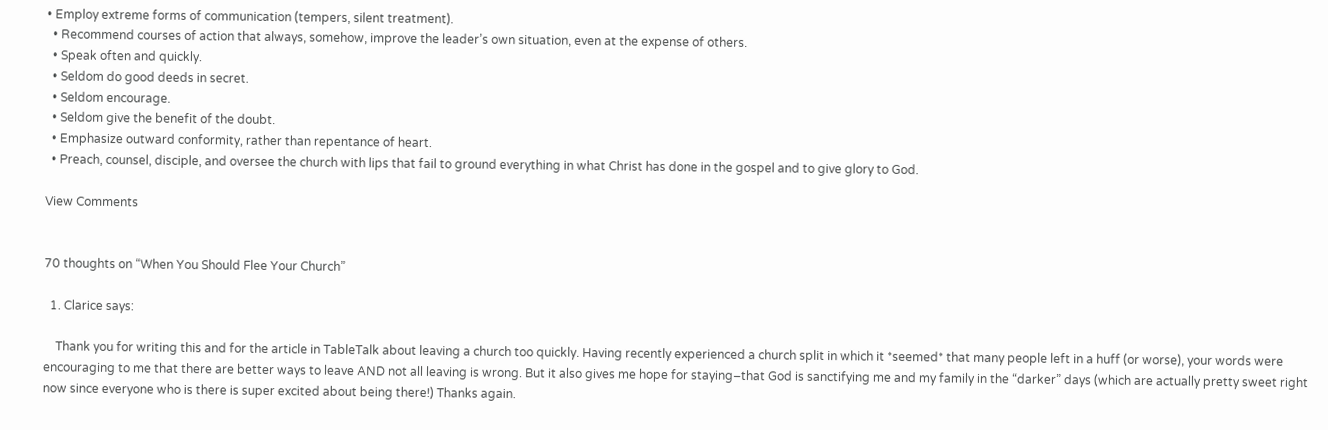• Employ extreme forms of communication (tempers, silent treatment).
  • Recommend courses of action that always, somehow, improve the leader’s own situation, even at the expense of others.
  • Speak often and quickly.
  • Seldom do good deeds in secret.
  • Seldom encourage.
  • Seldom give the benefit of the doubt.
  • Emphasize outward conformity, rather than repentance of heart.
  • Preach, counsel, disciple, and oversee the church with lips that fail to ground everything in what Christ has done in the gospel and to give glory to God.

View Comments


70 thoughts on “When You Should Flee Your Church”

  1. Clarice says:

    Thank you for writing this and for the article in TableTalk about leaving a church too quickly. Having recently experienced a church split in which it *seemed* that many people left in a huff (or worse), your words were encouraging to me that there are better ways to leave AND not all leaving is wrong. But it also gives me hope for staying–that God is sanctifying me and my family in the “darker” days (which are actually pretty sweet right now since everyone who is there is super excited about being there!) Thanks again.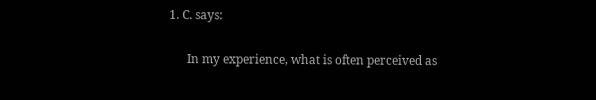1. C. says:

      In my experience, what is often perceived as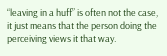“leaving in a huff” is often not the case, it just means that the person doing the perceiving views it that way.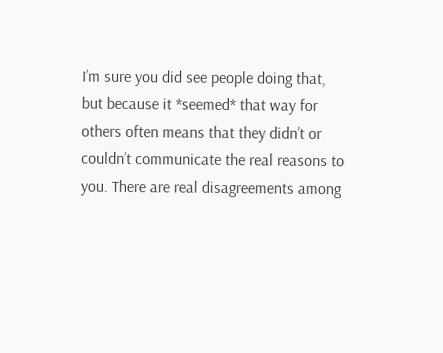I’m sure you did see people doing that, but because it *seemed* that way for others often means that they didn’t or couldn’t communicate the real reasons to you. There are real disagreements among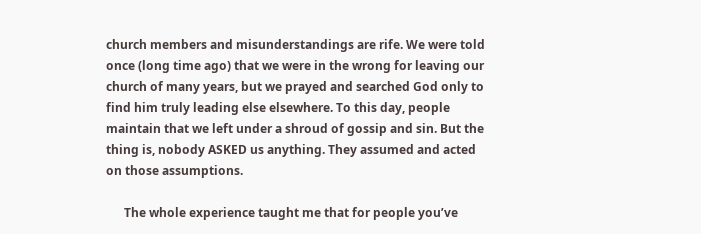church members and misunderstandings are rife. We were told once (long time ago) that we were in the wrong for leaving our church of many years, but we prayed and searched God only to find him truly leading else elsewhere. To this day, people maintain that we left under a shroud of gossip and sin. But the thing is, nobody ASKED us anything. They assumed and acted on those assumptions.

      The whole experience taught me that for people you’ve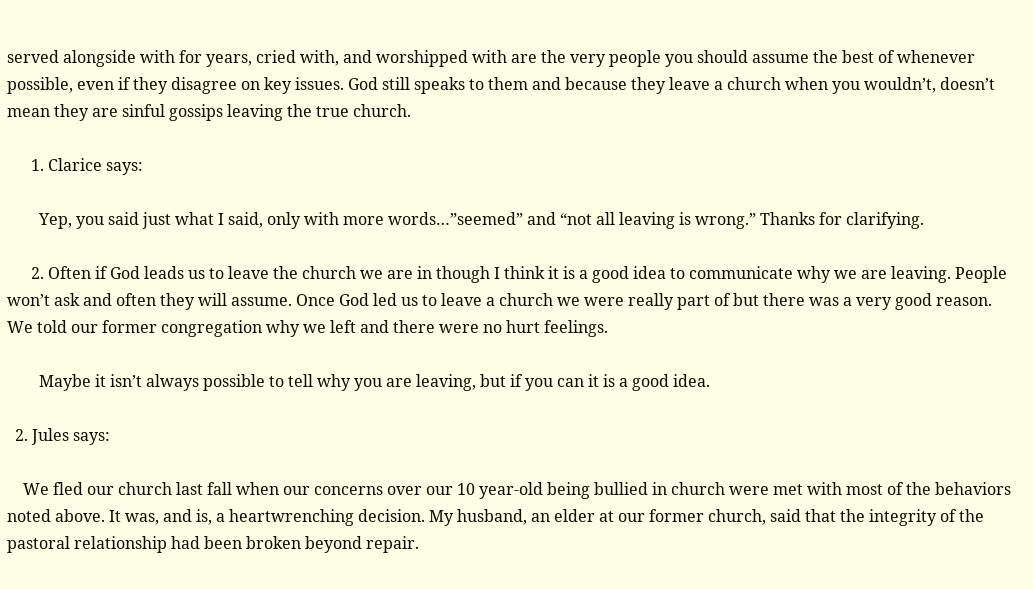served alongside with for years, cried with, and worshipped with are the very people you should assume the best of whenever possible, even if they disagree on key issues. God still speaks to them and because they leave a church when you wouldn’t, doesn’t mean they are sinful gossips leaving the true church.

      1. Clarice says:

        Yep, you said just what I said, only with more words…”seemed” and “not all leaving is wrong.” Thanks for clarifying.

      2. Often if God leads us to leave the church we are in though I think it is a good idea to communicate why we are leaving. People won’t ask and often they will assume. Once God led us to leave a church we were really part of but there was a very good reason. We told our former congregation why we left and there were no hurt feelings.

        Maybe it isn’t always possible to tell why you are leaving, but if you can it is a good idea.

  2. Jules says:

    We fled our church last fall when our concerns over our 10 year-old being bullied in church were met with most of the behaviors noted above. It was, and is, a heartwrenching decision. My husband, an elder at our former church, said that the integrity of the pastoral relationship had been broken beyond repair.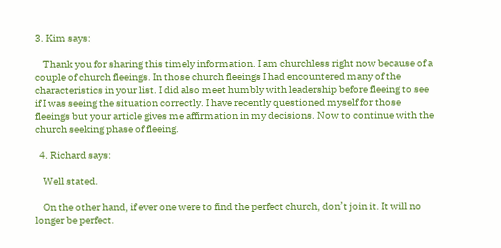3. Kim says:

    Thank you for sharing this timely information. I am churchless right now because of a couple of church fleeings. In those church fleeings I had encountered many of the characteristics in your list. I did also meet humbly with leadership before fleeing to see if I was seeing the situation correctly. I have recently questioned myself for those fleeings but your article gives me affirmation in my decisions. Now to continue with the church seeking phase of fleeing.

  4. Richard says:

    Well stated.

    On the other hand, if ever one were to find the perfect church, don’t join it. It will no longer be perfect.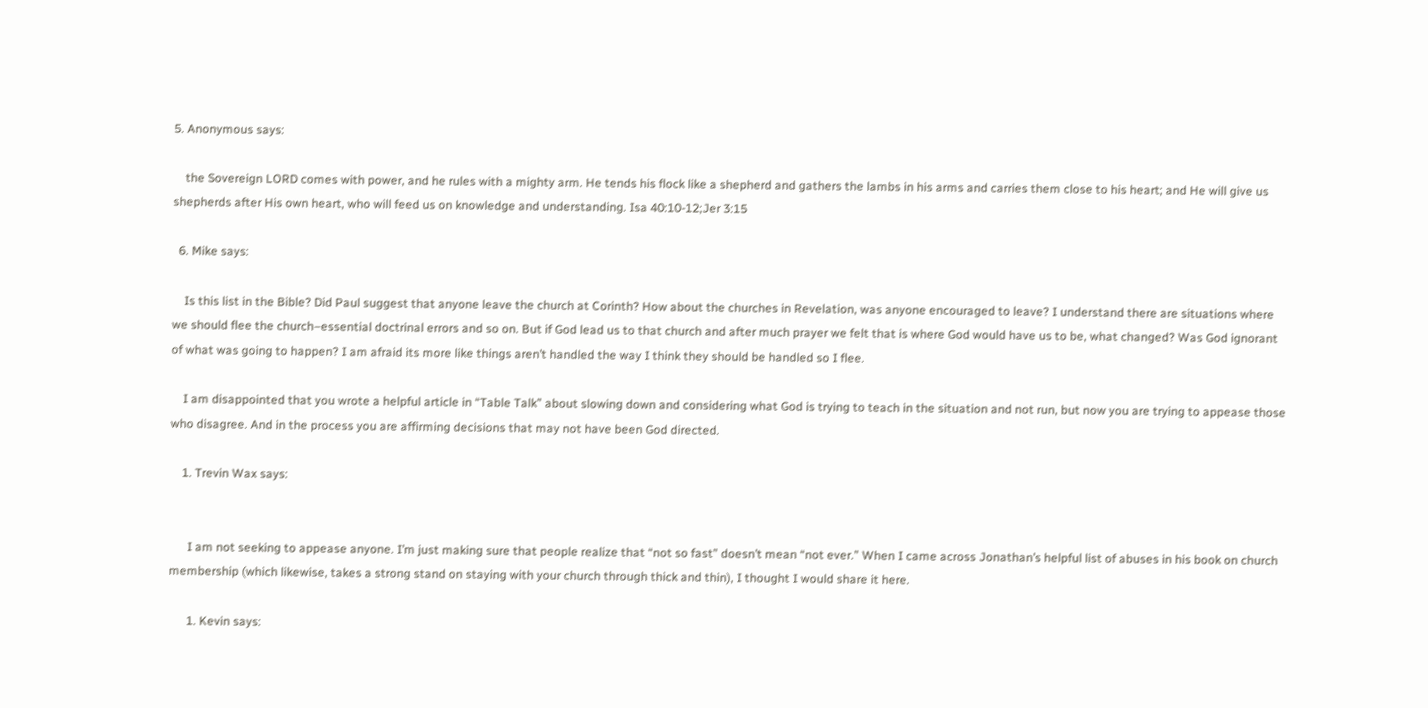5. Anonymous says:

    the Sovereign LORD comes with power, and he rules with a mighty arm. He tends his flock like a shepherd and gathers the lambs in his arms and carries them close to his heart; and He will give us shepherds after His own heart, who will feed us on knowledge and understanding. Isa 40:10-12;Jer 3:15

  6. Mike says:

    Is this list in the Bible? Did Paul suggest that anyone leave the church at Corinth? How about the churches in Revelation, was anyone encouraged to leave? I understand there are situations where we should flee the church–essential doctrinal errors and so on. But if God lead us to that church and after much prayer we felt that is where God would have us to be, what changed? Was God ignorant of what was going to happen? I am afraid its more like things aren’t handled the way I think they should be handled so I flee.

    I am disappointed that you wrote a helpful article in “Table Talk” about slowing down and considering what God is trying to teach in the situation and not run, but now you are trying to appease those who disagree. And in the process you are affirming decisions that may not have been God directed.

    1. Trevin Wax says:


      I am not seeking to appease anyone. I’m just making sure that people realize that “not so fast” doesn’t mean “not ever.” When I came across Jonathan’s helpful list of abuses in his book on church membership (which likewise, takes a strong stand on staying with your church through thick and thin), I thought I would share it here.

      1. Kevin says: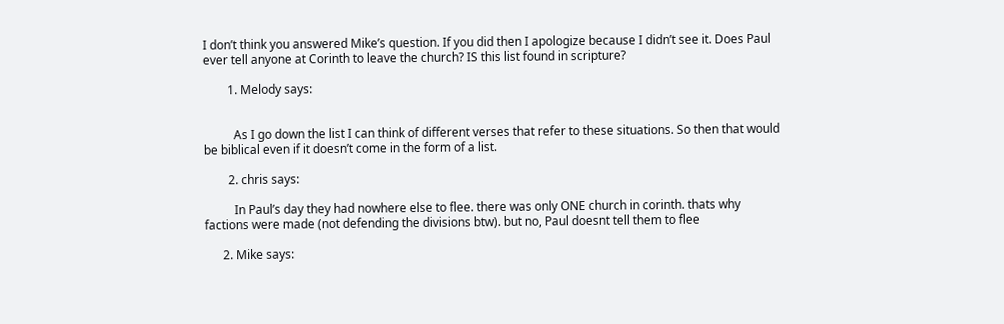I don’t think you answered Mike’s question. If you did then I apologize because I didn’t see it. Does Paul ever tell anyone at Corinth to leave the church? IS this list found in scripture?

        1. Melody says:


          As I go down the list I can think of different verses that refer to these situations. So then that would be biblical even if it doesn’t come in the form of a list.

        2. chris says:

          In Paul’s day they had nowhere else to flee. there was only ONE church in corinth. thats why factions were made (not defending the divisions btw). but no, Paul doesnt tell them to flee

      2. Mike says: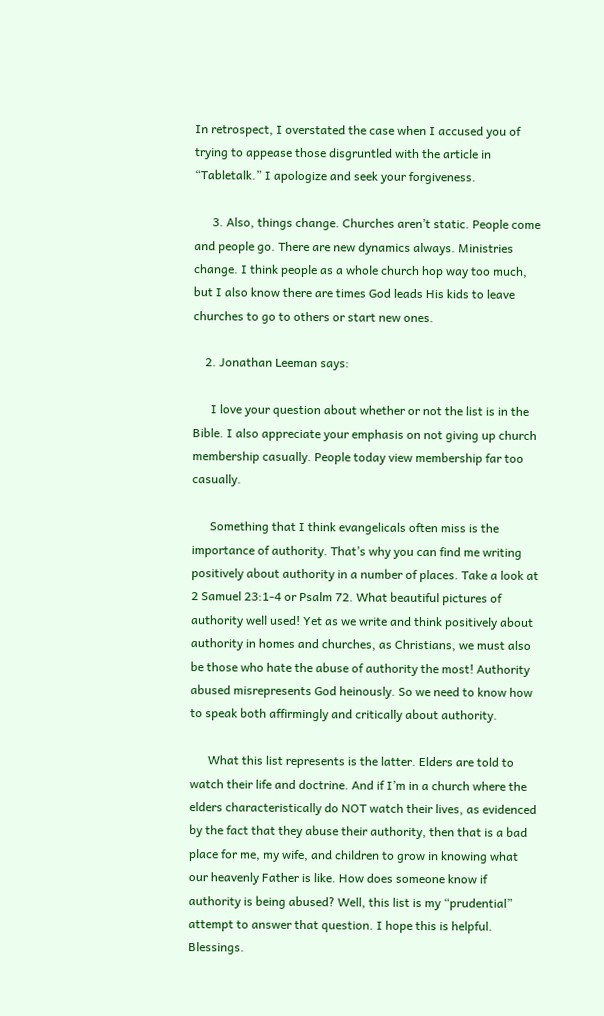In retrospect, I overstated the case when I accused you of trying to appease those disgruntled with the article in “Tabletalk.” I apologize and seek your forgiveness.

      3. Also, things change. Churches aren’t static. People come and people go. There are new dynamics always. Ministries change. I think people as a whole church hop way too much, but I also know there are times God leads His kids to leave churches to go to others or start new ones.

    2. Jonathan Leeman says:

      I love your question about whether or not the list is in the Bible. I also appreciate your emphasis on not giving up church membership casually. People today view membership far too casually.

      Something that I think evangelicals often miss is the importance of authority. That’s why you can find me writing positively about authority in a number of places. Take a look at 2 Samuel 23:1-4 or Psalm 72. What beautiful pictures of authority well used! Yet as we write and think positively about authority in homes and churches, as Christians, we must also be those who hate the abuse of authority the most! Authority abused misrepresents God heinously. So we need to know how to speak both affirmingly and critically about authority.

      What this list represents is the latter. Elders are told to watch their life and doctrine. And if I’m in a church where the elders characteristically do NOT watch their lives, as evidenced by the fact that they abuse their authority, then that is a bad place for me, my wife, and children to grow in knowing what our heavenly Father is like. How does someone know if authority is being abused? Well, this list is my “prudential” attempt to answer that question. I hope this is helpful. Blessings.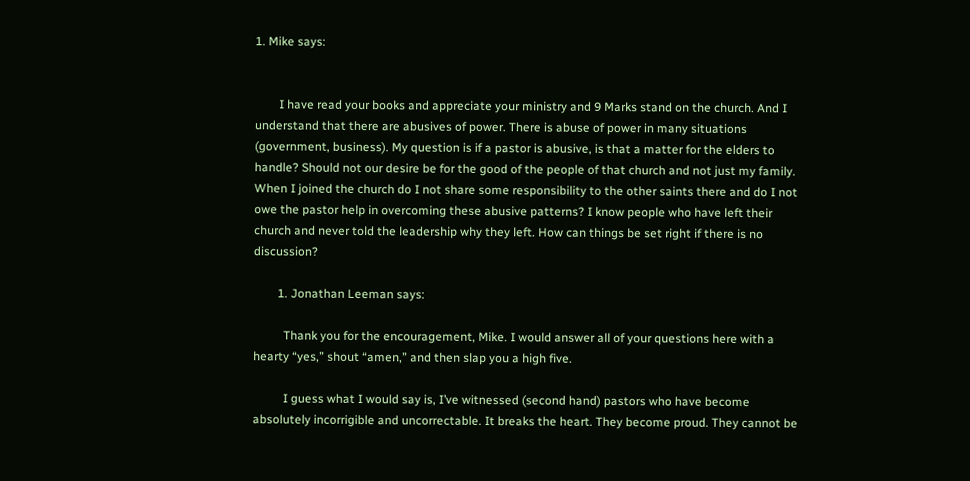1. Mike says:


        I have read your books and appreciate your ministry and 9 Marks stand on the church. And I understand that there are abusives of power. There is abuse of power in many situations (government, business). My question is if a pastor is abusive, is that a matter for the elders to handle? Should not our desire be for the good of the people of that church and not just my family. When I joined the church do I not share some responsibility to the other saints there and do I not owe the pastor help in overcoming these abusive patterns? I know people who have left their church and never told the leadership why they left. How can things be set right if there is no discussion?

        1. Jonathan Leeman says:

          Thank you for the encouragement, Mike. I would answer all of your questions here with a hearty “yes,” shout “amen,” and then slap you a high five.

          I guess what I would say is, I’ve witnessed (second hand) pastors who have become absolutely incorrigible and uncorrectable. It breaks the heart. They become proud. They cannot be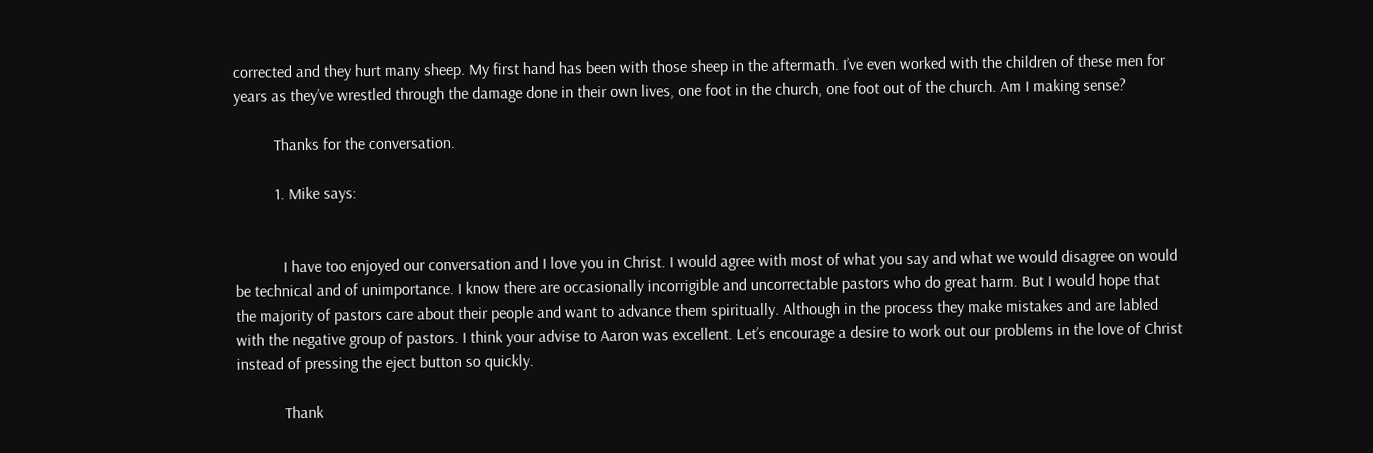corrected and they hurt many sheep. My first hand has been with those sheep in the aftermath. I’ve even worked with the children of these men for years as they’ve wrestled through the damage done in their own lives, one foot in the church, one foot out of the church. Am I making sense?

          Thanks for the conversation.

          1. Mike says:


            I have too enjoyed our conversation and I love you in Christ. I would agree with most of what you say and what we would disagree on would be technical and of unimportance. I know there are occasionally incorrigible and uncorrectable pastors who do great harm. But I would hope that the majority of pastors care about their people and want to advance them spiritually. Although in the process they make mistakes and are labled with the negative group of pastors. I think your advise to Aaron was excellent. Let’s encourage a desire to work out our problems in the love of Christ instead of pressing the eject button so quickly.

            Thank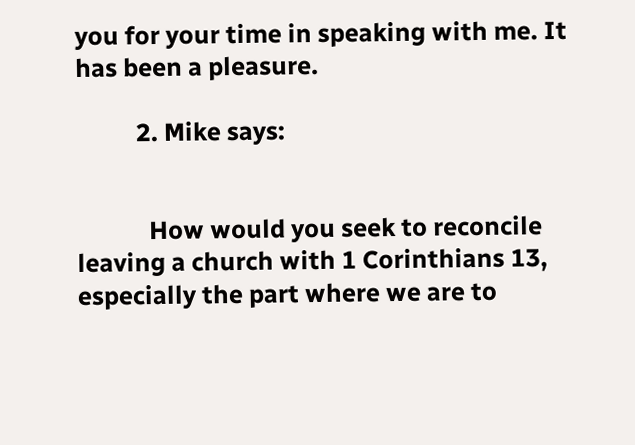you for your time in speaking with me. It has been a pleasure.

          2. Mike says:


            How would you seek to reconcile leaving a church with 1 Corinthians 13, especially the part where we are to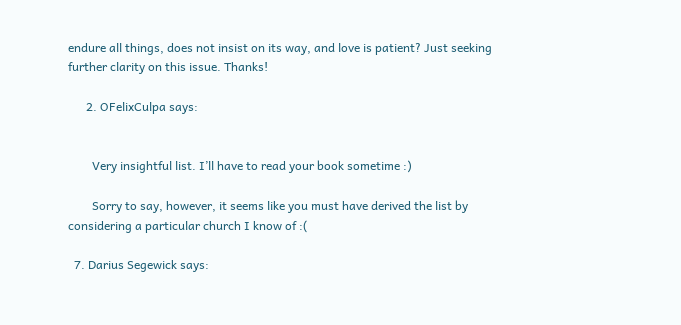endure all things, does not insist on its way, and love is patient? Just seeking further clarity on this issue. Thanks!

      2. OFelixCulpa says:


        Very insightful list. I’ll have to read your book sometime :)

        Sorry to say, however, it seems like you must have derived the list by considering a particular church I know of :(

  7. Darius Segewick says: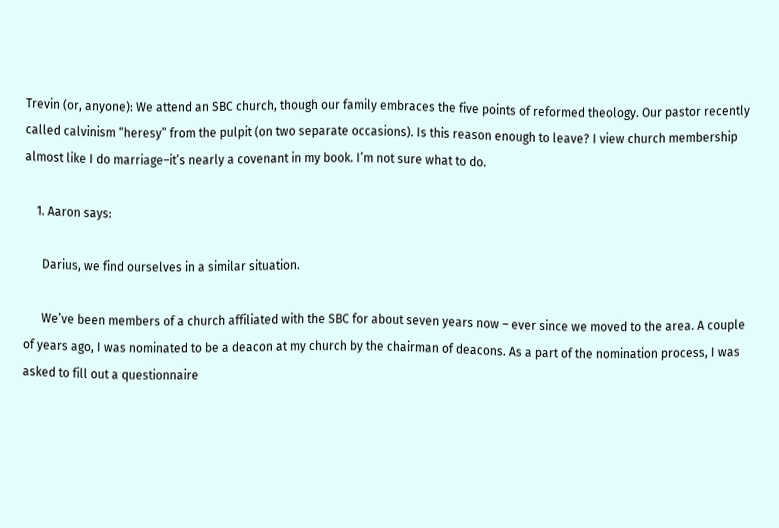Trevin (or, anyone): We attend an SBC church, though our family embraces the five points of reformed theology. Our pastor recently called calvinism “heresy” from the pulpit (on two separate occasions). Is this reason enough to leave? I view church membership almost like I do marriage–it’s nearly a covenant in my book. I’m not sure what to do.

    1. Aaron says:

      Darius, we find ourselves in a similar situation.

      We’ve been members of a church affiliated with the SBC for about seven years now – ever since we moved to the area. A couple of years ago, I was nominated to be a deacon at my church by the chairman of deacons. As a part of the nomination process, I was asked to fill out a questionnaire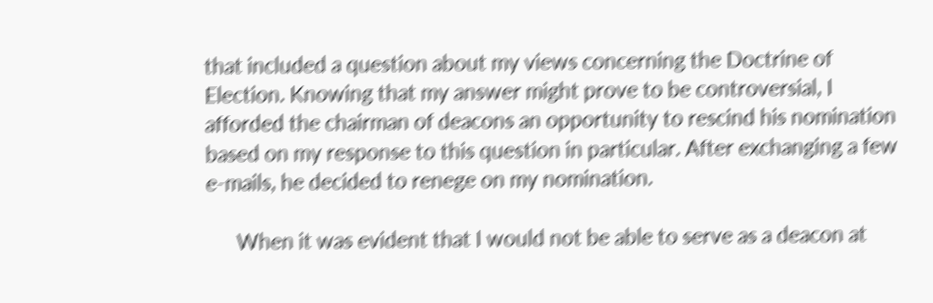that included a question about my views concerning the Doctrine of Election. Knowing that my answer might prove to be controversial, I afforded the chairman of deacons an opportunity to rescind his nomination based on my response to this question in particular. After exchanging a few e-mails, he decided to renege on my nomination.

      When it was evident that I would not be able to serve as a deacon at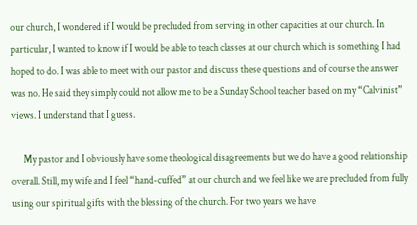our church, I wondered if I would be precluded from serving in other capacities at our church. In particular, I wanted to know if I would be able to teach classes at our church which is something I had hoped to do. I was able to meet with our pastor and discuss these questions and of course the answer was no. He said they simply could not allow me to be a Sunday School teacher based on my “Calvinist” views. I understand that I guess.

      My pastor and I obviously have some theological disagreements but we do have a good relationship overall. Still, my wife and I feel “hand-cuffed” at our church and we feel like we are precluded from fully using our spiritual gifts with the blessing of the church. For two years we have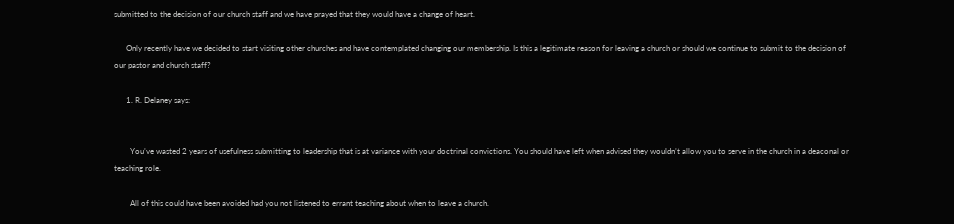submitted to the decision of our church staff and we have prayed that they would have a change of heart.

      Only recently have we decided to start visiting other churches and have contemplated changing our membership. Is this a legitimate reason for leaving a church or should we continue to submit to the decision of our pastor and church staff?

      1. R. Delaney says:


        You’ve wasted 2 years of usefulness submitting to leadership that is at variance with your doctrinal convictions. You should have left when advised they wouldn’t allow you to serve in the church in a deaconal or teaching role.

        All of this could have been avoided had you not listened to errant teaching about when to leave a church.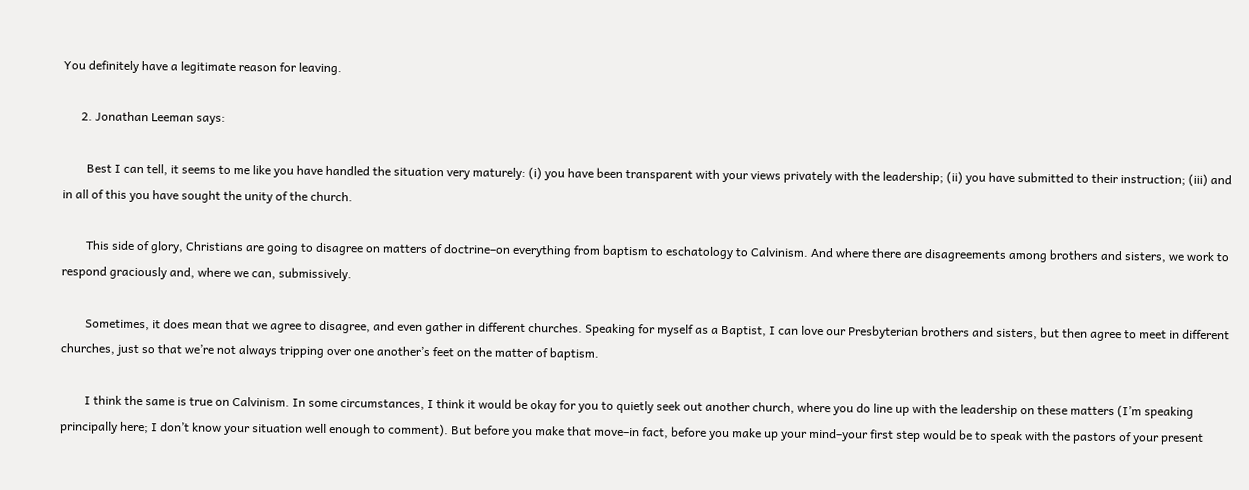You definitely have a legitimate reason for leaving.

      2. Jonathan Leeman says:

        Best I can tell, it seems to me like you have handled the situation very maturely: (i) you have been transparent with your views privately with the leadership; (ii) you have submitted to their instruction; (iii) and in all of this you have sought the unity of the church.

        This side of glory, Christians are going to disagree on matters of doctrine–on everything from baptism to eschatology to Calvinism. And where there are disagreements among brothers and sisters, we work to respond graciously and, where we can, submissively.

        Sometimes, it does mean that we agree to disagree, and even gather in different churches. Speaking for myself as a Baptist, I can love our Presbyterian brothers and sisters, but then agree to meet in different churches, just so that we’re not always tripping over one another’s feet on the matter of baptism.

        I think the same is true on Calvinism. In some circumstances, I think it would be okay for you to quietly seek out another church, where you do line up with the leadership on these matters (I’m speaking principally here; I don’t know your situation well enough to comment). But before you make that move–in fact, before you make up your mind–your first step would be to speak with the pastors of your present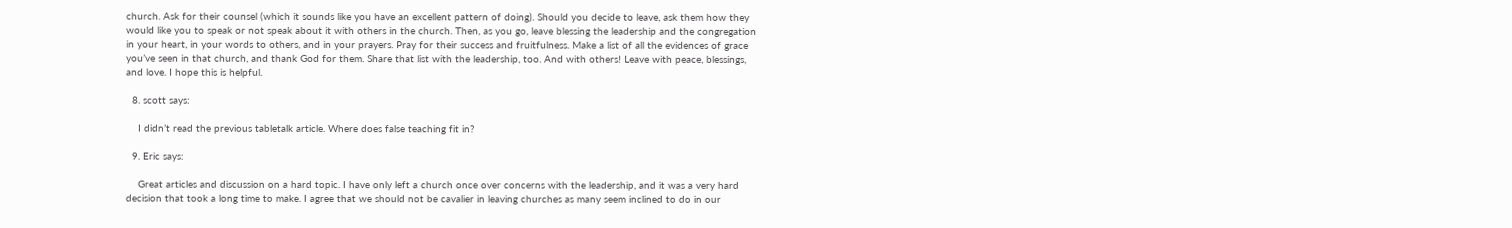church. Ask for their counsel (which it sounds like you have an excellent pattern of doing). Should you decide to leave, ask them how they would like you to speak or not speak about it with others in the church. Then, as you go, leave blessing the leadership and the congregation in your heart, in your words to others, and in your prayers. Pray for their success and fruitfulness. Make a list of all the evidences of grace you’ve seen in that church, and thank God for them. Share that list with the leadership, too. And with others! Leave with peace, blessings, and love. I hope this is helpful.

  8. scott says:

    I didn’t read the previous tabletalk article. Where does false teaching fit in?

  9. Eric says:

    Great articles and discussion on a hard topic. I have only left a church once over concerns with the leadership, and it was a very hard decision that took a long time to make. I agree that we should not be cavalier in leaving churches as many seem inclined to do in our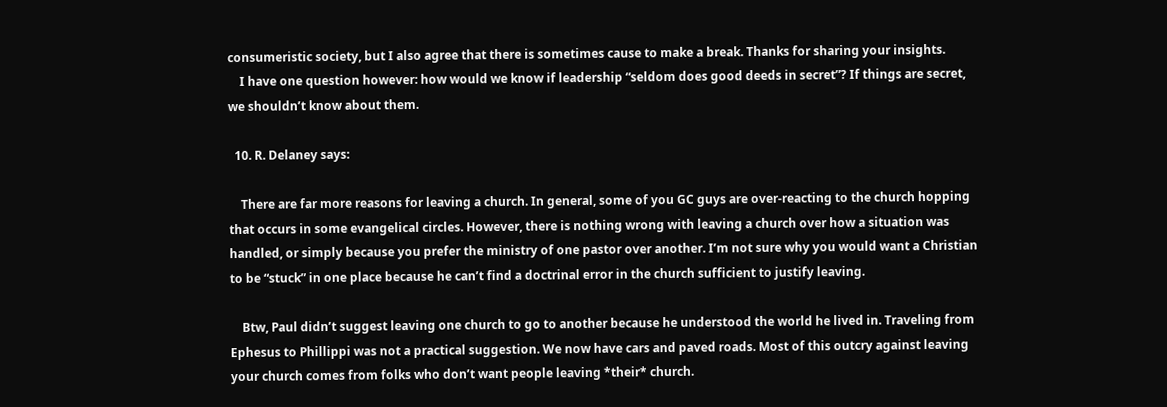consumeristic society, but I also agree that there is sometimes cause to make a break. Thanks for sharing your insights.
    I have one question however: how would we know if leadership “seldom does good deeds in secret”? If things are secret, we shouldn’t know about them.

  10. R. Delaney says:

    There are far more reasons for leaving a church. In general, some of you GC guys are over-reacting to the church hopping that occurs in some evangelical circles. However, there is nothing wrong with leaving a church over how a situation was handled, or simply because you prefer the ministry of one pastor over another. I’m not sure why you would want a Christian to be “stuck” in one place because he can’t find a doctrinal error in the church sufficient to justify leaving.

    Btw, Paul didn’t suggest leaving one church to go to another because he understood the world he lived in. Traveling from Ephesus to Phillippi was not a practical suggestion. We now have cars and paved roads. Most of this outcry against leaving your church comes from folks who don’t want people leaving *their* church.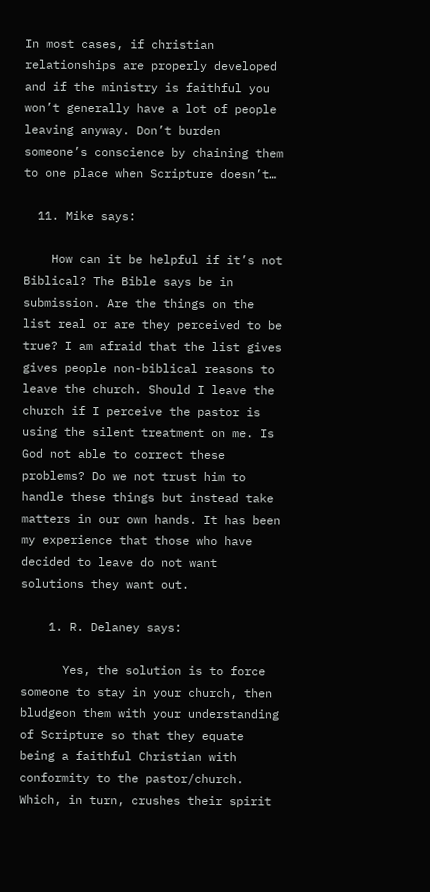In most cases, if christian relationships are properly developed and if the ministry is faithful you won’t generally have a lot of people leaving anyway. Don’t burden someone’s conscience by chaining them to one place when Scripture doesn’t…

  11. Mike says:

    How can it be helpful if it’s not Biblical? The Bible says be in submission. Are the things on the list real or are they perceived to be true? I am afraid that the list gives gives people non-biblical reasons to leave the church. Should I leave the church if I perceive the pastor is using the silent treatment on me. Is God not able to correct these problems? Do we not trust him to handle these things but instead take matters in our own hands. It has been my experience that those who have decided to leave do not want solutions they want out.

    1. R. Delaney says:

      Yes, the solution is to force someone to stay in your church, then bludgeon them with your understanding of Scripture so that they equate being a faithful Christian with conformity to the pastor/church. Which, in turn, crushes their spirit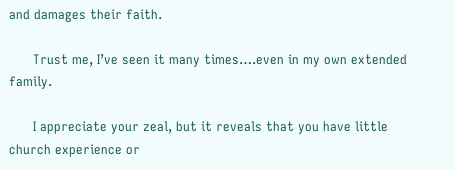and damages their faith.

      Trust me, I’ve seen it many times….even in my own extended family.

      I appreciate your zeal, but it reveals that you have little church experience or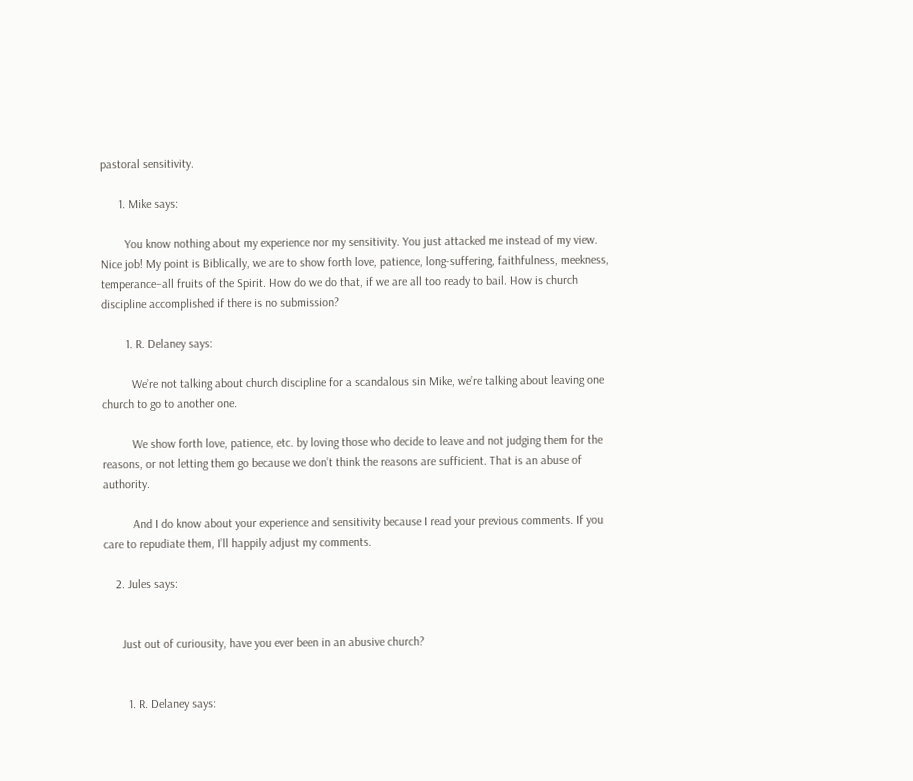pastoral sensitivity.

      1. Mike says:

        You know nothing about my experience nor my sensitivity. You just attacked me instead of my view. Nice job! My point is Biblically, we are to show forth love, patience, long-suffering, faithfulness, meekness, temperance–all fruits of the Spirit. How do we do that, if we are all too ready to bail. How is church discipline accomplished if there is no submission?

        1. R. Delaney says:

          We’re not talking about church discipline for a scandalous sin Mike, we’re talking about leaving one church to go to another one.

          We show forth love, patience, etc. by loving those who decide to leave and not judging them for the reasons, or not letting them go because we don’t think the reasons are sufficient. That is an abuse of authority.

          And I do know about your experience and sensitivity because I read your previous comments. If you care to repudiate them, I’ll happily adjust my comments.

    2. Jules says:


      Just out of curiousity, have you ever been in an abusive church?


        1. R. Delaney says: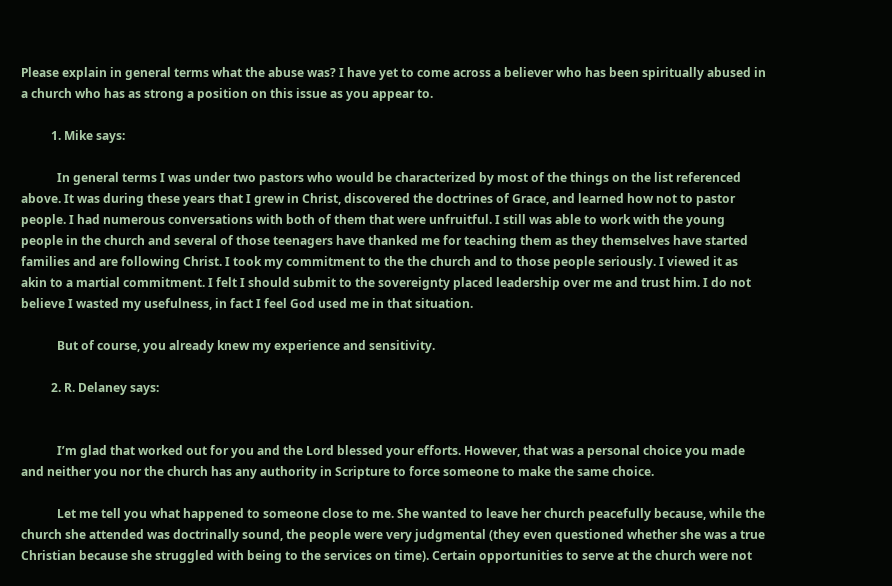Please explain in general terms what the abuse was? I have yet to come across a believer who has been spiritually abused in a church who has as strong a position on this issue as you appear to.

          1. Mike says:

            In general terms I was under two pastors who would be characterized by most of the things on the list referenced above. It was during these years that I grew in Christ, discovered the doctrines of Grace, and learned how not to pastor people. I had numerous conversations with both of them that were unfruitful. I still was able to work with the young people in the church and several of those teenagers have thanked me for teaching them as they themselves have started families and are following Christ. I took my commitment to the the church and to those people seriously. I viewed it as akin to a martial commitment. I felt I should submit to the sovereignty placed leadership over me and trust him. I do not believe I wasted my usefulness, in fact I feel God used me in that situation.

            But of course, you already knew my experience and sensitivity.

          2. R. Delaney says:


            I’m glad that worked out for you and the Lord blessed your efforts. However, that was a personal choice you made and neither you nor the church has any authority in Scripture to force someone to make the same choice.

            Let me tell you what happened to someone close to me. She wanted to leave her church peacefully because, while the church she attended was doctrinally sound, the people were very judgmental (they even questioned whether she was a true Christian because she struggled with being to the services on time). Certain opportunities to serve at the church were not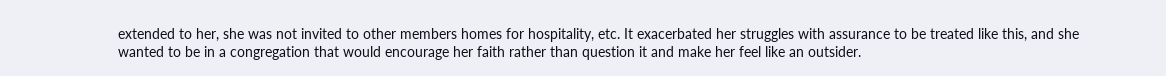extended to her, she was not invited to other members homes for hospitality, etc. It exacerbated her struggles with assurance to be treated like this, and she wanted to be in a congregation that would encourage her faith rather than question it and make her feel like an outsider.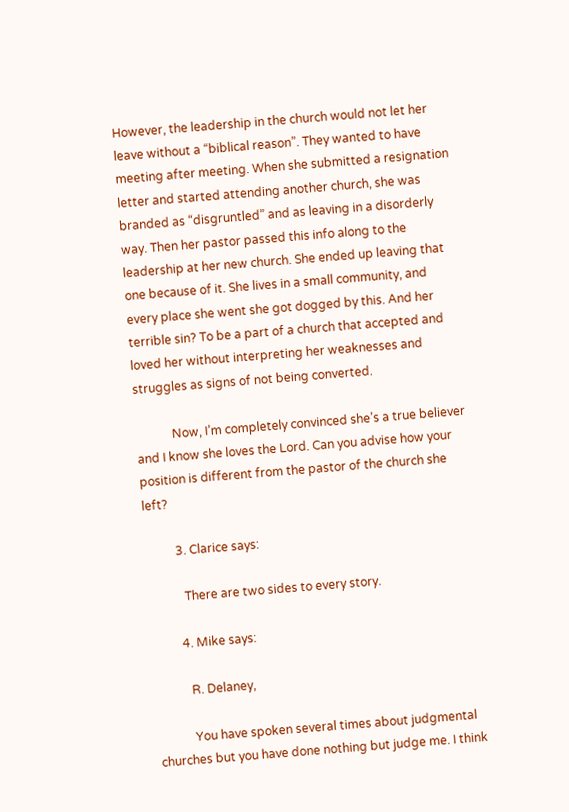However, the leadership in the church would not let her leave without a “biblical reason”. They wanted to have meeting after meeting. When she submitted a resignation letter and started attending another church, she was branded as “disgruntled” and as leaving in a disorderly way. Then her pastor passed this info along to the leadership at her new church. She ended up leaving that one because of it. She lives in a small community, and every place she went she got dogged by this. And her terrible sin? To be a part of a church that accepted and loved her without interpreting her weaknesses and struggles as signs of not being converted.

            Now, I’m completely convinced she’s a true believer and I know she loves the Lord. Can you advise how your position is different from the pastor of the church she left?

          3. Clarice says:

            There are two sides to every story.

          4. Mike says:

            R. Delaney,

            You have spoken several times about judgmental churches but you have done nothing but judge me. I think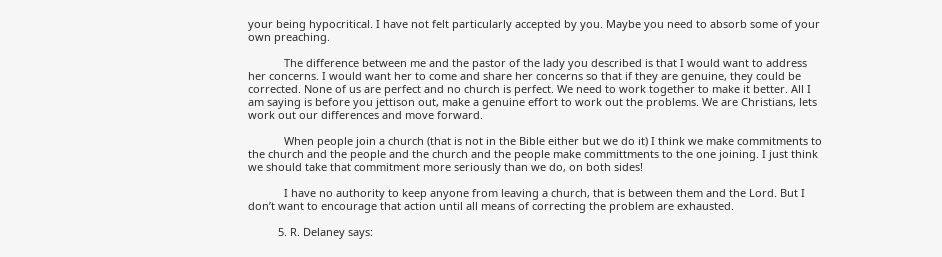your being hypocritical. I have not felt particularly accepted by you. Maybe you need to absorb some of your own preaching.

            The difference between me and the pastor of the lady you described is that I would want to address her concerns. I would want her to come and share her concerns so that if they are genuine, they could be corrected. None of us are perfect and no church is perfect. We need to work together to make it better. All I am saying is before you jettison out, make a genuine effort to work out the problems. We are Christians, lets work out our differences and move forward.

            When people join a church (that is not in the Bible either but we do it) I think we make commitments to the church and the people and the church and the people make committments to the one joining. I just think we should take that commitment more seriously than we do, on both sides!

            I have no authority to keep anyone from leaving a church, that is between them and the Lord. But I don’t want to encourage that action until all means of correcting the problem are exhausted.

          5. R. Delaney says: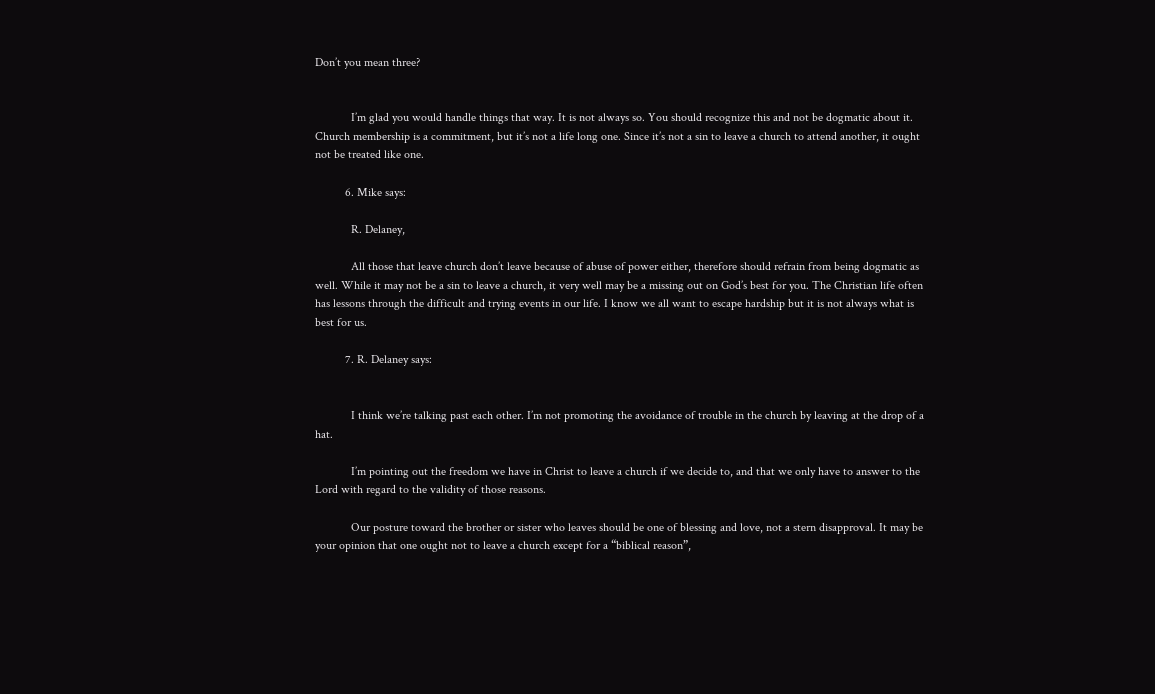Don’t you mean three?


            I’m glad you would handle things that way. It is not always so. You should recognize this and not be dogmatic about it. Church membership is a commitment, but it’s not a life long one. Since it’s not a sin to leave a church to attend another, it ought not be treated like one.

          6. Mike says:

            R. Delaney,

            All those that leave church don’t leave because of abuse of power either, therefore should refrain from being dogmatic as well. While it may not be a sin to leave a church, it very well may be a missing out on God’s best for you. The Christian life often has lessons through the difficult and trying events in our life. I know we all want to escape hardship but it is not always what is best for us.

          7. R. Delaney says:


            I think we’re talking past each other. I’m not promoting the avoidance of trouble in the church by leaving at the drop of a hat.

            I’m pointing out the freedom we have in Christ to leave a church if we decide to, and that we only have to answer to the Lord with regard to the validity of those reasons.

            Our posture toward the brother or sister who leaves should be one of blessing and love, not a stern disapproval. It may be your opinion that one ought not to leave a church except for a “biblical reason”,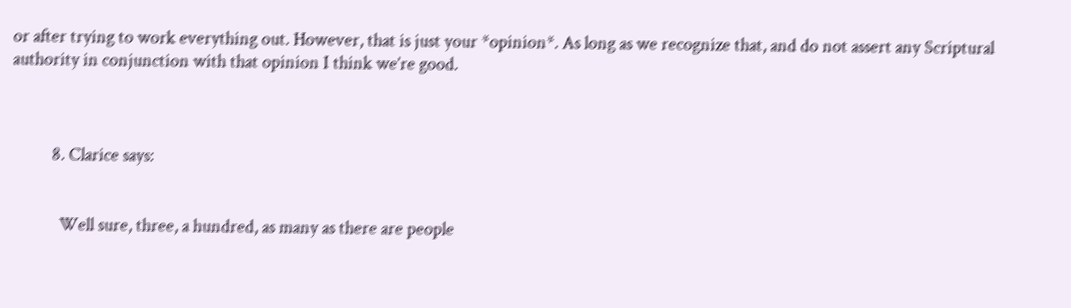or after trying to work everything out. However, that is just your *opinion*. As long as we recognize that, and do not assert any Scriptural authority in conjunction with that opinion I think we’re good.



          8. Clarice says:


            Well sure, three, a hundred, as many as there are people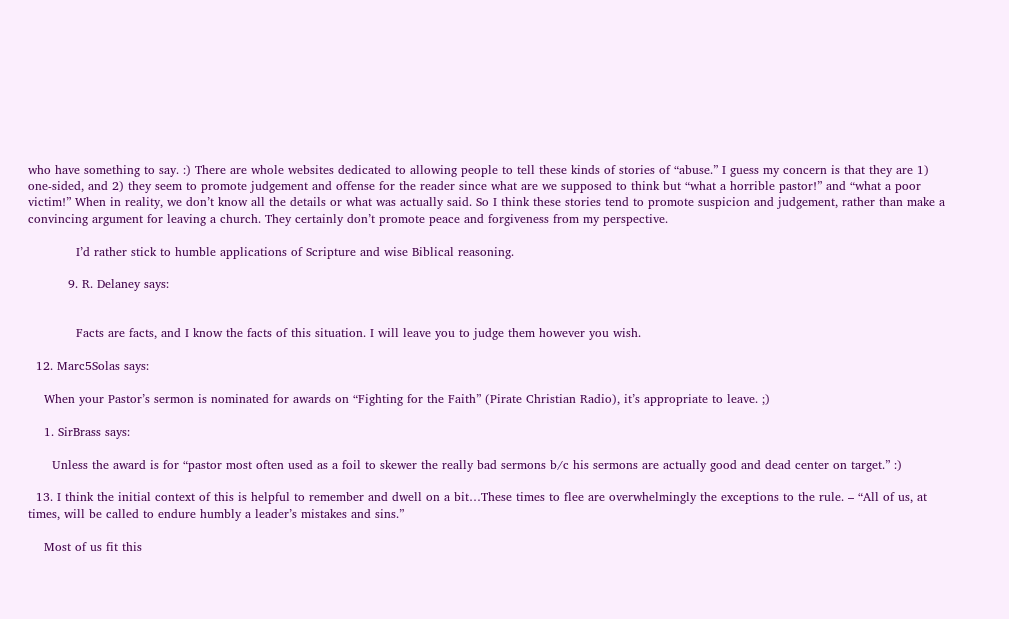who have something to say. :) There are whole websites dedicated to allowing people to tell these kinds of stories of “abuse.” I guess my concern is that they are 1) one-sided, and 2) they seem to promote judgement and offense for the reader since what are we supposed to think but “what a horrible pastor!” and “what a poor victim!” When in reality, we don’t know all the details or what was actually said. So I think these stories tend to promote suspicion and judgement, rather than make a convincing argument for leaving a church. They certainly don’t promote peace and forgiveness from my perspective.

            I’d rather stick to humble applications of Scripture and wise Biblical reasoning.

          9. R. Delaney says:


            Facts are facts, and I know the facts of this situation. I will leave you to judge them however you wish.

  12. Marc5Solas says:

    When your Pastor’s sermon is nominated for awards on “Fighting for the Faith” (Pirate Christian Radio), it’s appropriate to leave. ;)

    1. SirBrass says:

      Unless the award is for “pastor most often used as a foil to skewer the really bad sermons b/c his sermons are actually good and dead center on target.” :)

  13. I think the initial context of this is helpful to remember and dwell on a bit…These times to flee are overwhelmingly the exceptions to the rule. – “All of us, at times, will be called to endure humbly a leader’s mistakes and sins.”

    Most of us fit this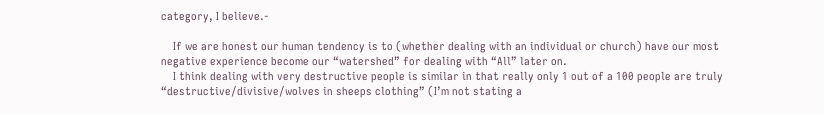category, I believe.-

    If we are honest our human tendency is to (whether dealing with an individual or church) have our most negative experience become our “watershed” for dealing with “All” later on.
    I think dealing with very destructive people is similar in that really only 1 out of a 100 people are truly “destructive/divisive/wolves in sheeps clothing” (I’m not stating a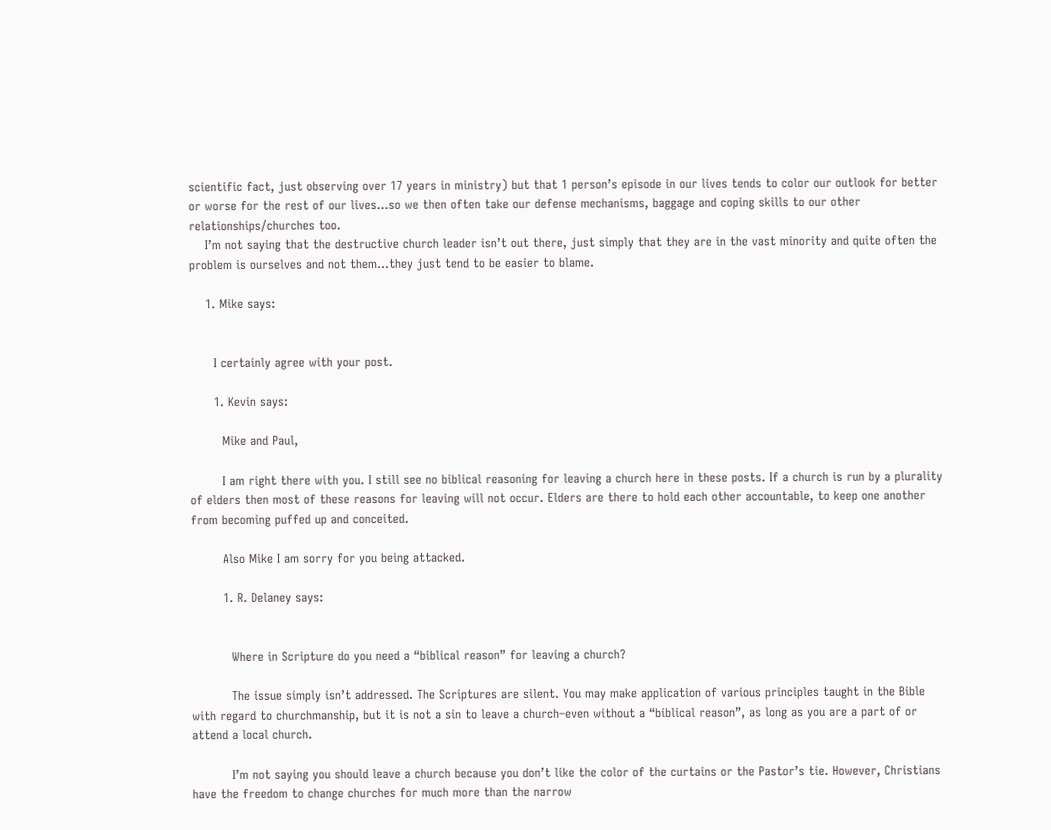scientific fact, just observing over 17 years in ministry) but that 1 person’s episode in our lives tends to color our outlook for better or worse for the rest of our lives…so we then often take our defense mechanisms, baggage and coping skills to our other relationships/churches too.
    I’m not saying that the destructive church leader isn’t out there, just simply that they are in the vast minority and quite often the problem is ourselves and not them…they just tend to be easier to blame.

    1. Mike says:


      I certainly agree with your post.

      1. Kevin says:

        Mike and Paul,

        I am right there with you. I still see no biblical reasoning for leaving a church here in these posts. If a church is run by a plurality of elders then most of these reasons for leaving will not occur. Elders are there to hold each other accountable, to keep one another from becoming puffed up and conceited.

        Also Mike I am sorry for you being attacked.

        1. R. Delaney says:


          Where in Scripture do you need a “biblical reason” for leaving a church?

          The issue simply isn’t addressed. The Scriptures are silent. You may make application of various principles taught in the Bible with regard to churchmanship, but it is not a sin to leave a church–even without a “biblical reason”, as long as you are a part of or attend a local church.

          I’m not saying you should leave a church because you don’t like the color of the curtains or the Pastor’s tie. However, Christians have the freedom to change churches for much more than the narrow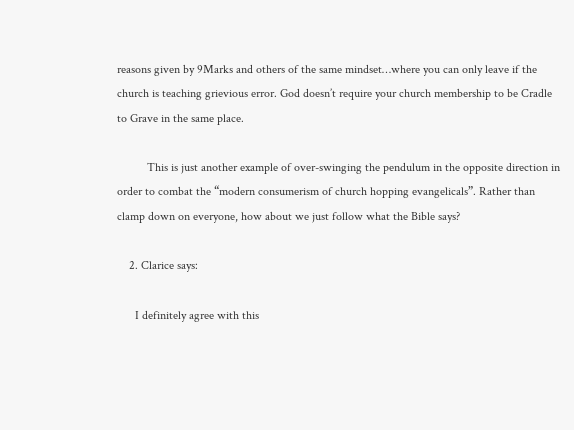reasons given by 9Marks and others of the same mindset…where you can only leave if the church is teaching grievious error. God doesn’t require your church membership to be Cradle to Grave in the same place.

          This is just another example of over-swinging the pendulum in the opposite direction in order to combat the “modern consumerism of church hopping evangelicals”. Rather than clamp down on everyone, how about we just follow what the Bible says?

    2. Clarice says:

      I definitely agree with this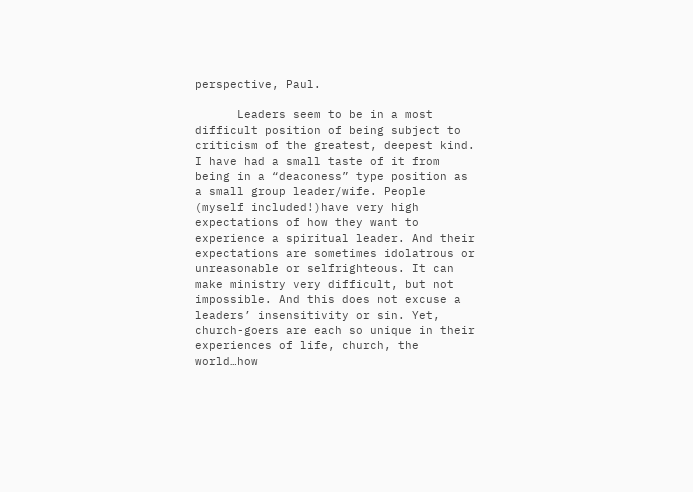perspective, Paul.

      Leaders seem to be in a most difficult position of being subject to criticism of the greatest, deepest kind. I have had a small taste of it from being in a “deaconess” type position as a small group leader/wife. People (myself included!)have very high expectations of how they want to experience a spiritual leader. And their expectations are sometimes idolatrous or unreasonable or selfrighteous. It can make ministry very difficult, but not impossible. And this does not excuse a leaders’ insensitivity or sin. Yet, church-goers are each so unique in their experiences of life, church, the world…how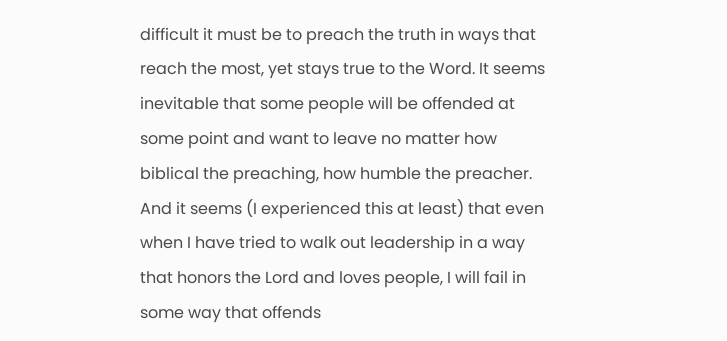difficult it must be to preach the truth in ways that reach the most, yet stays true to the Word. It seems inevitable that some people will be offended at some point and want to leave no matter how biblical the preaching, how humble the preacher. And it seems (I experienced this at least) that even when I have tried to walk out leadership in a way that honors the Lord and loves people, I will fail in some way that offends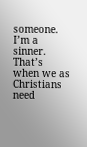someone. I’m a sinner. That’s when we as Christians need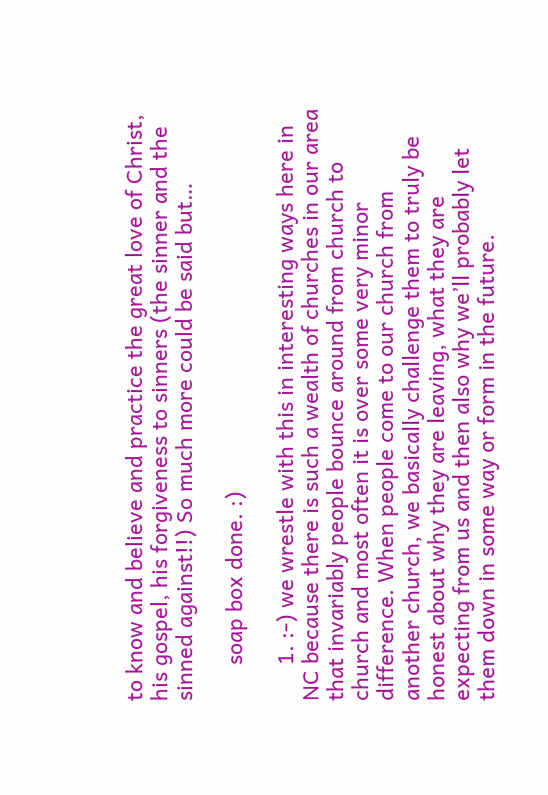to know and believe and practice the great love of Christ, his gospel, his forgiveness to sinners (the sinner and the sinned against!!) So much more could be said but…

      soap box done. :)

      1. :-) we wrestle with this in interesting ways here in NC because there is such a wealth of churches in our area that invariably people bounce around from church to church and most often it is over some very minor difference. When people come to our church from another church, we basically challenge them to truly be honest about why they are leaving, what they are expecting from us and then also why we’ll probably let them down in some way or form in the future.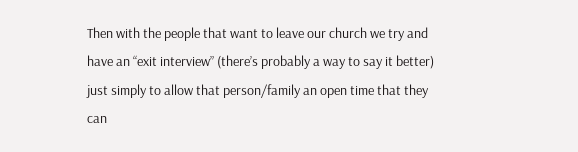Then with the people that want to leave our church we try and have an “exit interview” (there’s probably a way to say it better) just simply to allow that person/family an open time that they can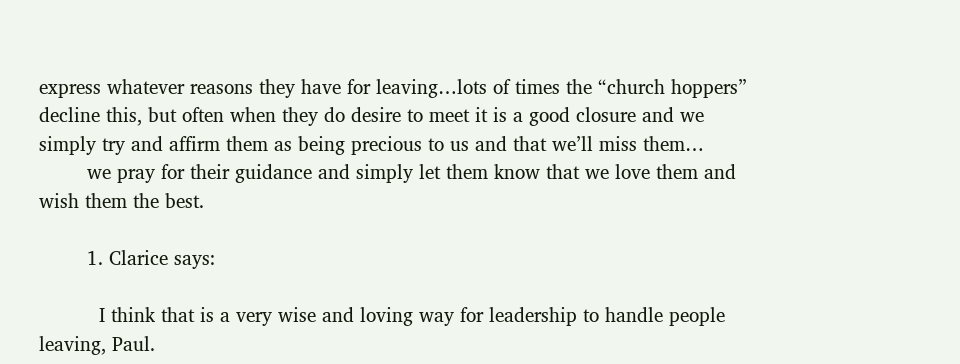express whatever reasons they have for leaving…lots of times the “church hoppers” decline this, but often when they do desire to meet it is a good closure and we simply try and affirm them as being precious to us and that we’ll miss them…
        we pray for their guidance and simply let them know that we love them and wish them the best.

        1. Clarice says:

          I think that is a very wise and loving way for leadership to handle people leaving, Paul.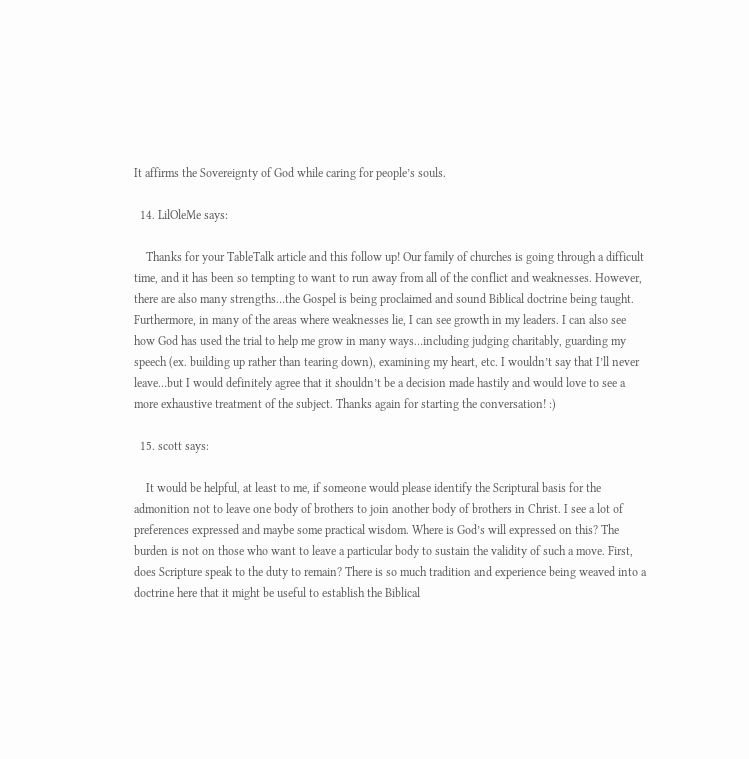It affirms the Sovereignty of God while caring for people’s souls.

  14. LilOleMe says:

    Thanks for your TableTalk article and this follow up! Our family of churches is going through a difficult time, and it has been so tempting to want to run away from all of the conflict and weaknesses. However, there are also many strengths…the Gospel is being proclaimed and sound Biblical doctrine being taught. Furthermore, in many of the areas where weaknesses lie, I can see growth in my leaders. I can also see how God has used the trial to help me grow in many ways…including judging charitably, guarding my speech (ex. building up rather than tearing down), examining my heart, etc. I wouldn’t say that I’ll never leave…but I would definitely agree that it shouldn’t be a decision made hastily and would love to see a more exhaustive treatment of the subject. Thanks again for starting the conversation! :)

  15. scott says:

    It would be helpful, at least to me, if someone would please identify the Scriptural basis for the admonition not to leave one body of brothers to join another body of brothers in Christ. I see a lot of preferences expressed and maybe some practical wisdom. Where is God’s will expressed on this? The burden is not on those who want to leave a particular body to sustain the validity of such a move. First, does Scripture speak to the duty to remain? There is so much tradition and experience being weaved into a doctrine here that it might be useful to establish the Biblical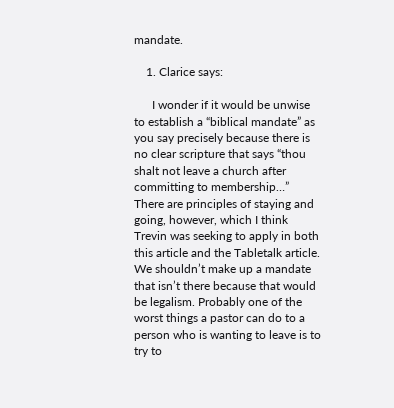mandate.

    1. Clarice says:

      I wonder if it would be unwise to establish a “biblical mandate” as you say precisely because there is no clear scripture that says “thou shalt not leave a church after committing to membership…” There are principles of staying and going, however, which I think Trevin was seeking to apply in both this article and the Tabletalk article. We shouldn’t make up a mandate that isn’t there because that would be legalism. Probably one of the worst things a pastor can do to a person who is wanting to leave is to try to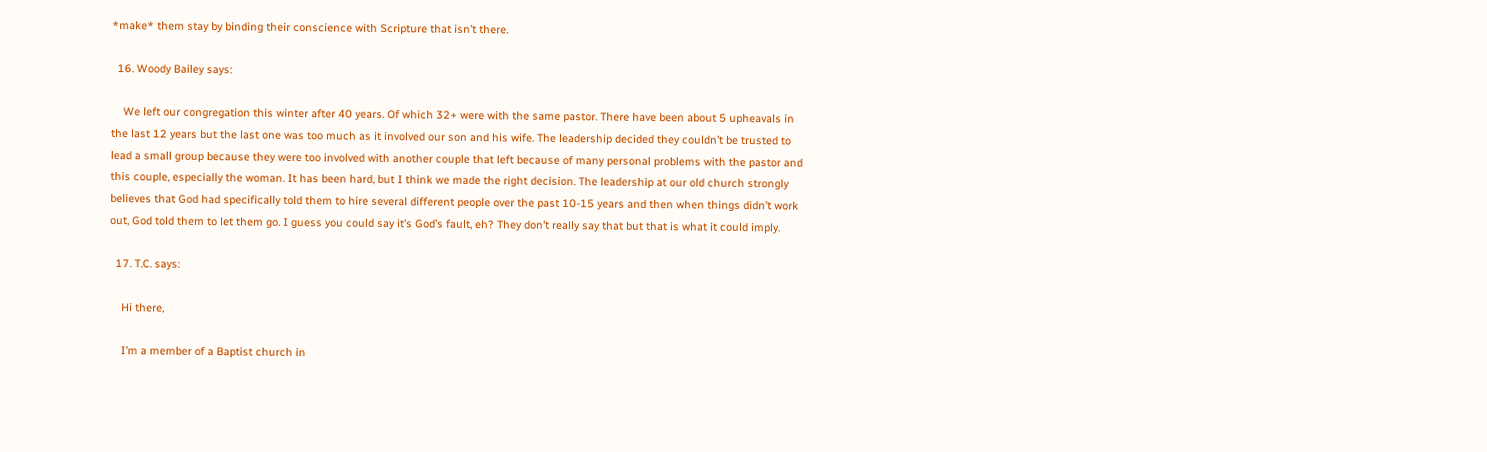*make* them stay by binding their conscience with Scripture that isn’t there.

  16. Woody Bailey says:

    We left our congregation this winter after 40 years. Of which 32+ were with the same pastor. There have been about 5 upheavals in the last 12 years but the last one was too much as it involved our son and his wife. The leadership decided they couldn’t be trusted to lead a small group because they were too involved with another couple that left because of many personal problems with the pastor and this couple, especially the woman. It has been hard, but I think we made the right decision. The leadership at our old church strongly believes that God had specifically told them to hire several different people over the past 10-15 years and then when things didn’t work out, God told them to let them go. I guess you could say it’s God’s fault, eh? They don’t really say that but that is what it could imply.

  17. T.C. says:

    Hi there,

    I’m a member of a Baptist church in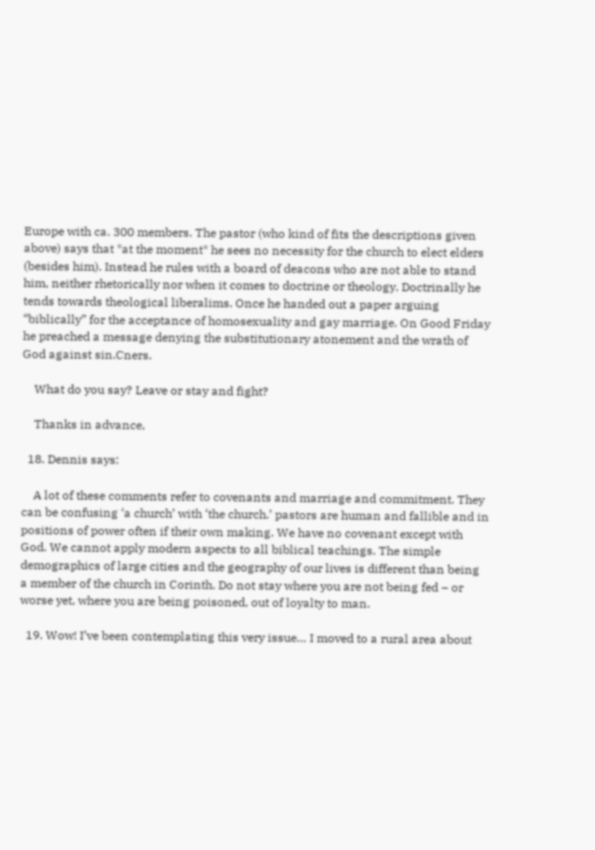Europe with ca. 300 members. The pastor (who kind of fits the descriptions given above) says that *at the moment* he sees no necessity for the church to elect elders (besides him). Instead he rules with a board of deacons who are not able to stand him, neither rhetorically nor when it comes to doctrine or theology. Doctrinally he tends towards theological liberalims. Once he handed out a paper arguing “biblically” for the acceptance of homosexuality and gay marriage. On Good Friday he preached a message denying the substitutionary atonement and the wrath of God against sin.Cners.

    What do you say? Leave or stay and fight?

    Thanks in advance,

  18. Dennis says:

    A lot of these comments refer to covenants and marriage and commitment. They can be confusing ‘a church’ with ‘the church.’ pastors are human and fallible and in positions of power often if their own making. We have no covenant except with God. We cannot apply modern aspects to all biblical teachings. The simple demographics of large cities and the geography of our lives is different than being a member of the church in Corinth. Do not stay where you are not being fed – or worse yet, where you are being poisoned, out of loyalty to man.

  19. Wow! I’ve been contemplating this very issue… I moved to a rural area about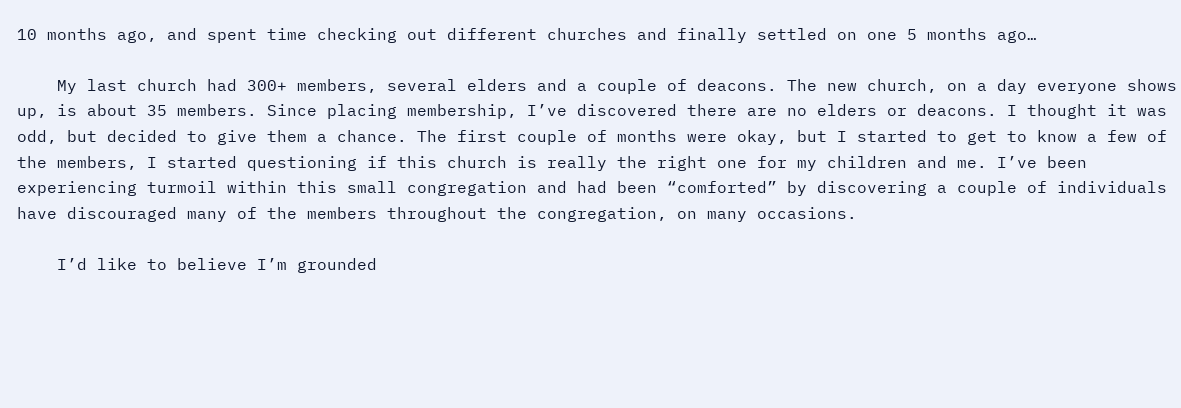10 months ago, and spent time checking out different churches and finally settled on one 5 months ago…

    My last church had 300+ members, several elders and a couple of deacons. The new church, on a day everyone shows up, is about 35 members. Since placing membership, I’ve discovered there are no elders or deacons. I thought it was odd, but decided to give them a chance. The first couple of months were okay, but I started to get to know a few of the members, I started questioning if this church is really the right one for my children and me. I’ve been experiencing turmoil within this small congregation and had been “comforted” by discovering a couple of individuals have discouraged many of the members throughout the congregation, on many occasions.

    I’d like to believe I’m grounded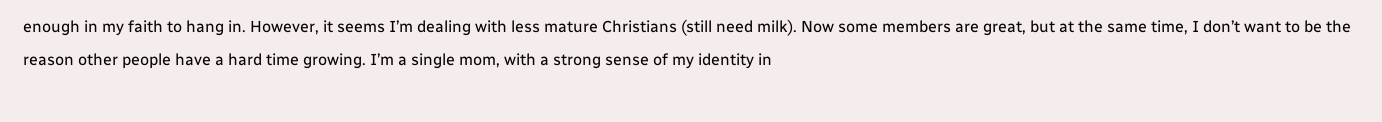enough in my faith to hang in. However, it seems I’m dealing with less mature Christians (still need milk). Now some members are great, but at the same time, I don’t want to be the reason other people have a hard time growing. I’m a single mom, with a strong sense of my identity in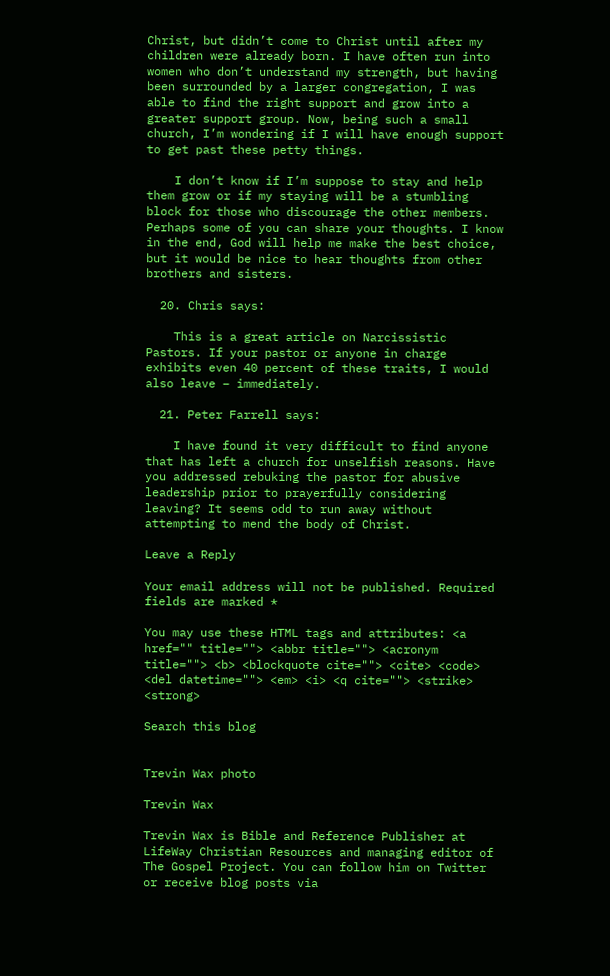Christ, but didn’t come to Christ until after my children were already born. I have often run into women who don’t understand my strength, but having been surrounded by a larger congregation, I was able to find the right support and grow into a greater support group. Now, being such a small church, I’m wondering if I will have enough support to get past these petty things.

    I don’t know if I’m suppose to stay and help them grow or if my staying will be a stumbling block for those who discourage the other members. Perhaps some of you can share your thoughts. I know in the end, God will help me make the best choice, but it would be nice to hear thoughts from other brothers and sisters.

  20. Chris says:

    This is a great article on Narcissistic Pastors. If your pastor or anyone in charge exhibits even 40 percent of these traits, I would also leave – immediately.

  21. Peter Farrell says:

    I have found it very difficult to find anyone that has left a church for unselfish reasons. Have you addressed rebuking the pastor for abusive leadership prior to prayerfully considering leaving? It seems odd to run away without attempting to mend the body of Christ.

Leave a Reply

Your email address will not be published. Required fields are marked *

You may use these HTML tags and attributes: <a href="" title=""> <abbr title=""> <acronym title=""> <b> <blockquote cite=""> <cite> <code> <del datetime=""> <em> <i> <q cite=""> <strike> <strong>

Search this blog


Trevin Wax photo

Trevin Wax

Trevin Wax is Bible and Reference Publisher at LifeWay Christian Resources and managing editor of The Gospel Project. You can follow him on Twitter or receive blog posts via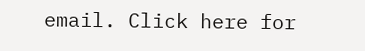email. Click here for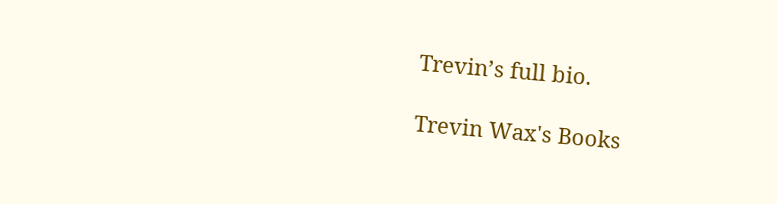Trevin’s full bio.

Trevin Wax's Books